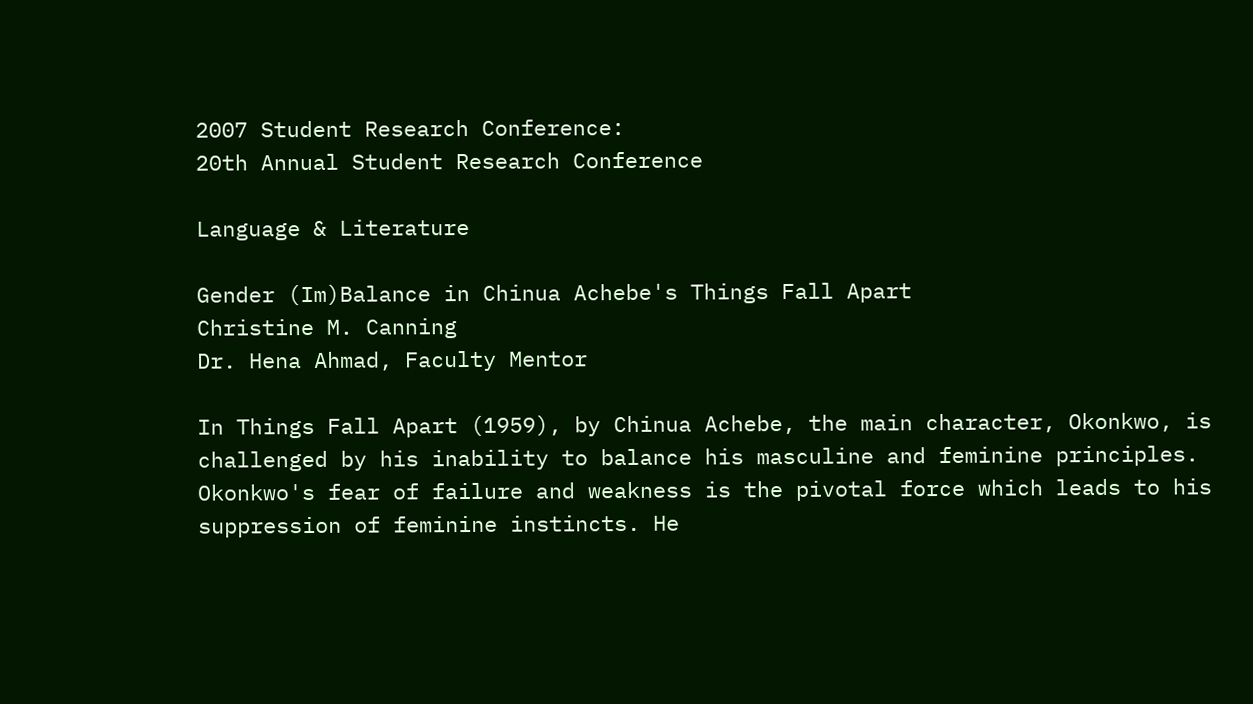2007 Student Research Conference:
20th Annual Student Research Conference

Language & Literature

Gender (Im)Balance in Chinua Achebe's Things Fall Apart
Christine M. Canning
Dr. Hena Ahmad, Faculty Mentor

In Things Fall Apart (1959), by Chinua Achebe, the main character, Okonkwo, is challenged by his inability to balance his masculine and feminine principles. Okonkwo's fear of failure and weakness is the pivotal force which leads to his suppression of feminine instincts. He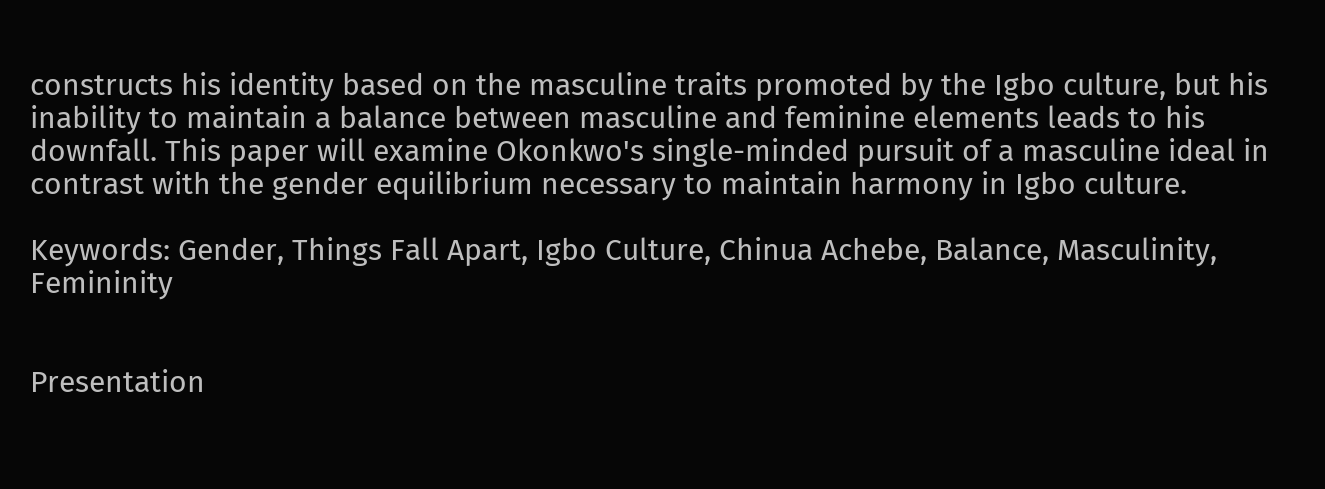constructs his identity based on the masculine traits promoted by the Igbo culture, but his inability to maintain a balance between masculine and feminine elements leads to his downfall. This paper will examine Okonkwo's single-minded pursuit of a masculine ideal in contrast with the gender equilibrium necessary to maintain harmony in Igbo culture.

Keywords: Gender, Things Fall Apart, Igbo Culture, Chinua Achebe, Balance, Masculinity, Femininity


Presentation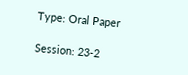Type: Oral Paper

Session: 23-2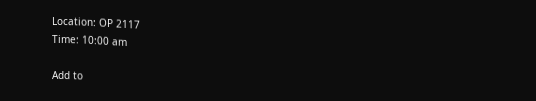Location: OP 2117
Time: 10:00 am

Add to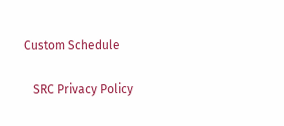Custom Schedule

   SRC Privacy Policy